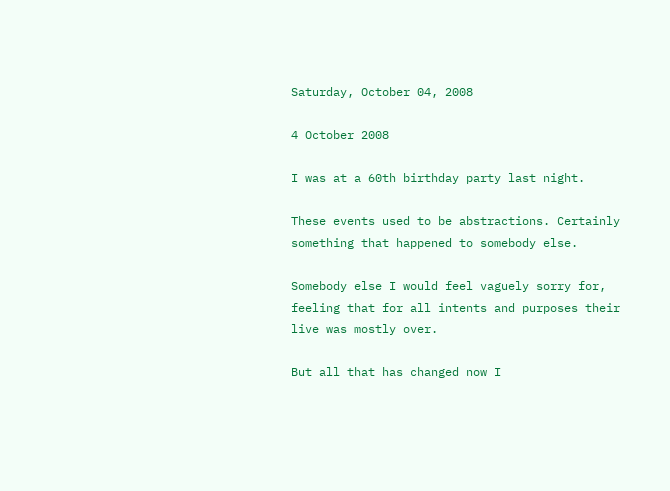Saturday, October 04, 2008

4 October 2008

I was at a 60th birthday party last night.

These events used to be abstractions. Certainly something that happened to somebody else.

Somebody else I would feel vaguely sorry for, feeling that for all intents and purposes their live was mostly over.

But all that has changed now I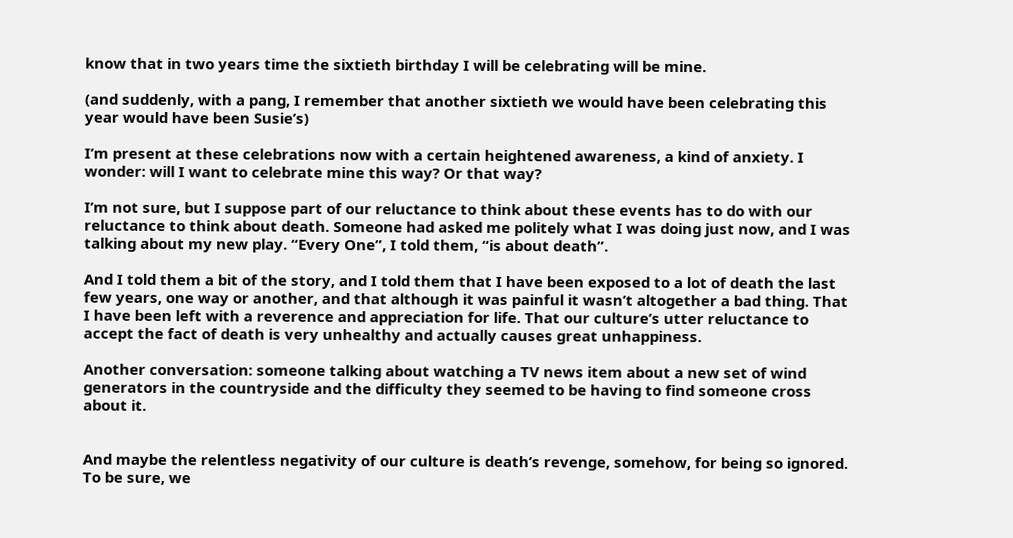know that in two years time the sixtieth birthday I will be celebrating will be mine.

(and suddenly, with a pang, I remember that another sixtieth we would have been celebrating this year would have been Susie’s)

I’m present at these celebrations now with a certain heightened awareness, a kind of anxiety. I wonder: will I want to celebrate mine this way? Or that way?

I’m not sure, but I suppose part of our reluctance to think about these events has to do with our reluctance to think about death. Someone had asked me politely what I was doing just now, and I was talking about my new play. “Every One”, I told them, “is about death”.

And I told them a bit of the story, and I told them that I have been exposed to a lot of death the last few years, one way or another, and that although it was painful it wasn’t altogether a bad thing. That I have been left with a reverence and appreciation for life. That our culture’s utter reluctance to accept the fact of death is very unhealthy and actually causes great unhappiness.

Another conversation: someone talking about watching a TV news item about a new set of wind generators in the countryside and the difficulty they seemed to be having to find someone cross about it.


And maybe the relentless negativity of our culture is death’s revenge, somehow, for being so ignored. To be sure, we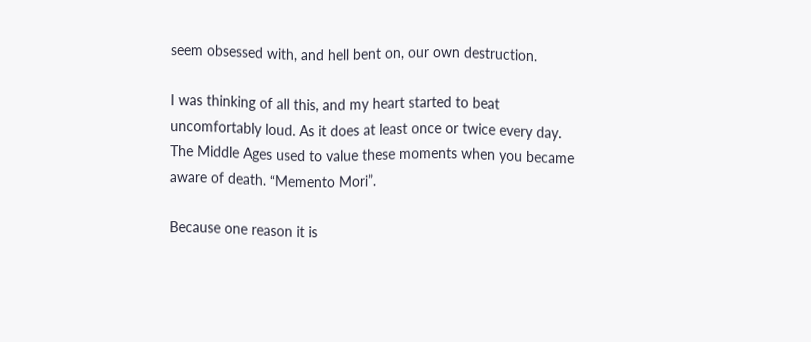seem obsessed with, and hell bent on, our own destruction.

I was thinking of all this, and my heart started to beat uncomfortably loud. As it does at least once or twice every day. The Middle Ages used to value these moments when you became aware of death. “Memento Mori”.

Because one reason it is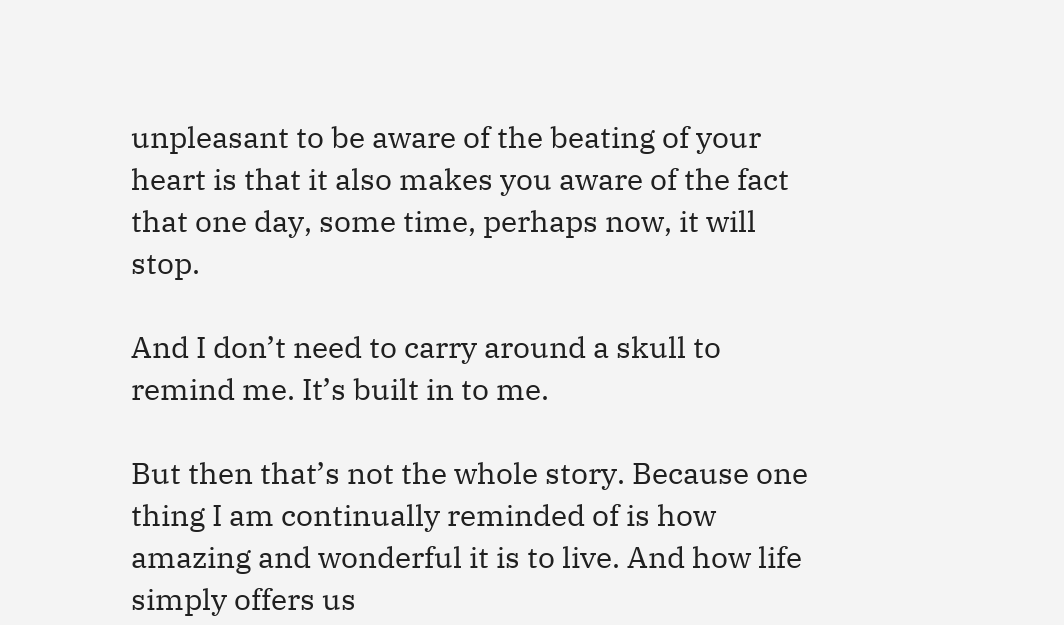unpleasant to be aware of the beating of your heart is that it also makes you aware of the fact that one day, some time, perhaps now, it will stop.

And I don’t need to carry around a skull to remind me. It’s built in to me.

But then that’s not the whole story. Because one thing I am continually reminded of is how amazing and wonderful it is to live. And how life simply offers us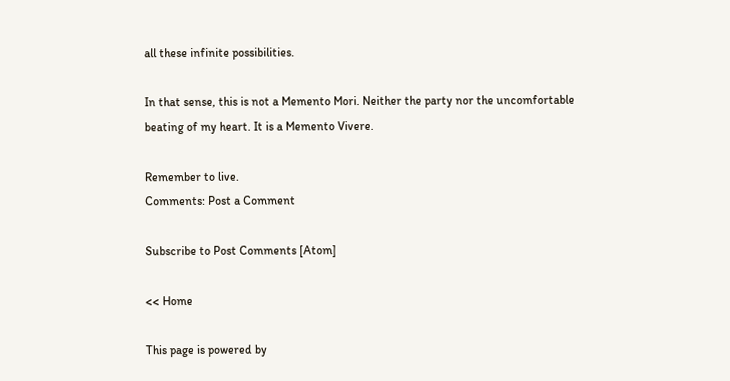all these infinite possibilities.

In that sense, this is not a Memento Mori. Neither the party nor the uncomfortable beating of my heart. It is a Memento Vivere.

Remember to live.
Comments: Post a Comment

Subscribe to Post Comments [Atom]

<< Home

This page is powered by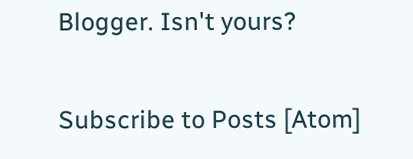Blogger. Isn't yours?

Subscribe to Posts [Atom]